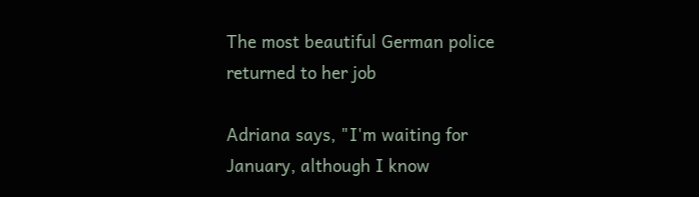The most beautiful German police returned to her job

Adriana says, "I'm waiting for January, although I know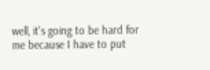well, it's going to be hard for me because I have to put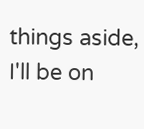things aside, I'll be on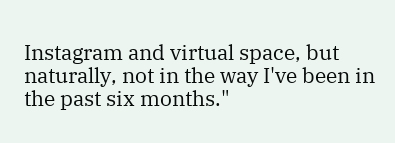Instagram and virtual space, but naturally, not in the way I've been in the past six months."